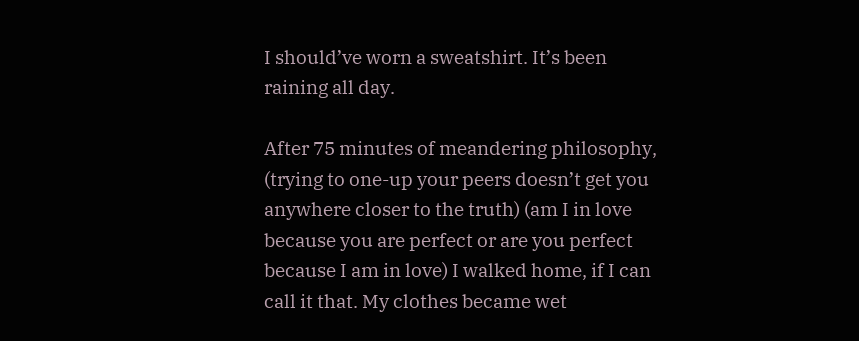I should’ve worn a sweatshirt. It’s been raining all day.

After 75 minutes of meandering philosophy, (trying to one-up your peers doesn’t get you anywhere closer to the truth) (am I in love because you are perfect or are you perfect because I am in love) I walked home, if I can call it that. My clothes became wet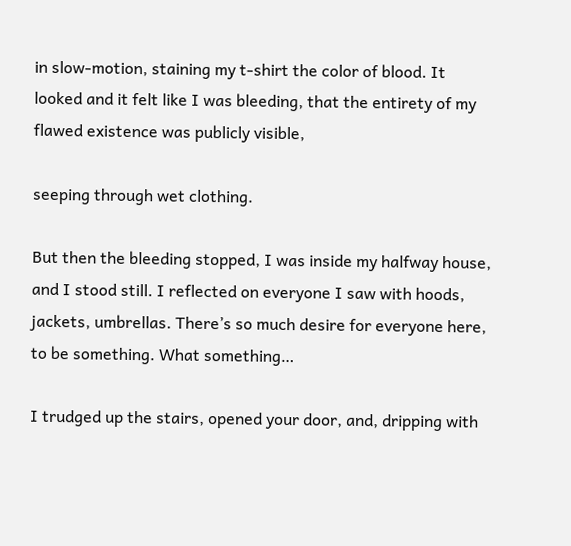in slow-motion, staining my t-shirt the color of blood. It looked and it felt like I was bleeding, that the entirety of my flawed existence was publicly visible,

seeping through wet clothing.

But then the bleeding stopped, I was inside my halfway house, and I stood still. I reflected on everyone I saw with hoods, jackets, umbrellas. There’s so much desire for everyone here, to be something. What something…

I trudged up the stairs, opened your door, and, dripping with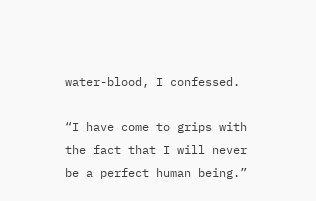water-blood, I confessed.

“I have come to grips with the fact that I will never be a perfect human being.”